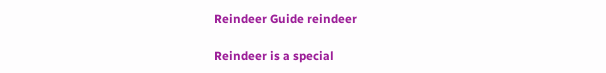Reindeer Guide reindeer

Reindeer is a special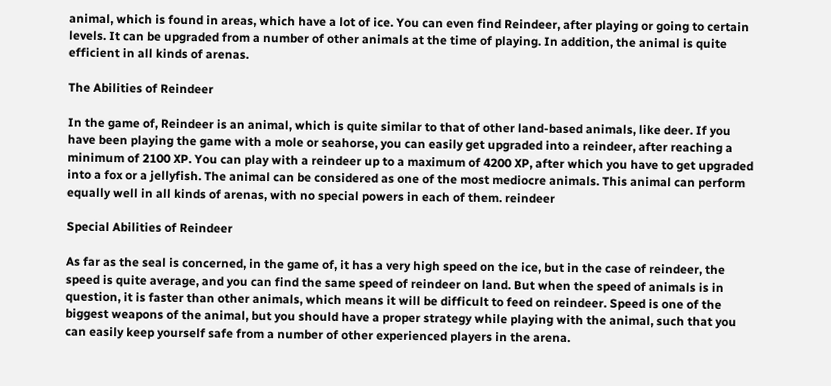animal, which is found in areas, which have a lot of ice. You can even find Reindeer, after playing or going to certain levels. It can be upgraded from a number of other animals at the time of playing. In addition, the animal is quite efficient in all kinds of arenas.

The Abilities of Reindeer

In the game of, Reindeer is an animal, which is quite similar to that of other land-based animals, like deer. If you have been playing the game with a mole or seahorse, you can easily get upgraded into a reindeer, after reaching a minimum of 2100 XP. You can play with a reindeer up to a maximum of 4200 XP, after which you have to get upgraded into a fox or a jellyfish. The animal can be considered as one of the most mediocre animals. This animal can perform equally well in all kinds of arenas, with no special powers in each of them. reindeer

Special Abilities of Reindeer

As far as the seal is concerned, in the game of, it has a very high speed on the ice, but in the case of reindeer, the speed is quite average, and you can find the same speed of reindeer on land. But when the speed of animals is in question, it is faster than other animals, which means it will be difficult to feed on reindeer. Speed is one of the biggest weapons of the animal, but you should have a proper strategy while playing with the animal, such that you can easily keep yourself safe from a number of other experienced players in the arena.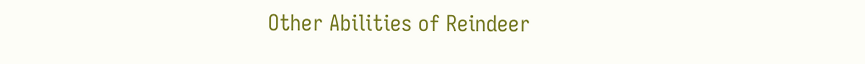Other Abilities of Reindeer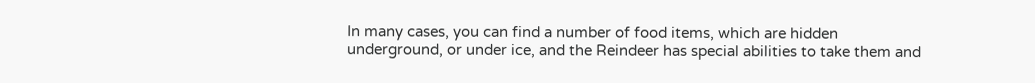In many cases, you can find a number of food items, which are hidden underground, or under ice, and the Reindeer has special abilities to take them and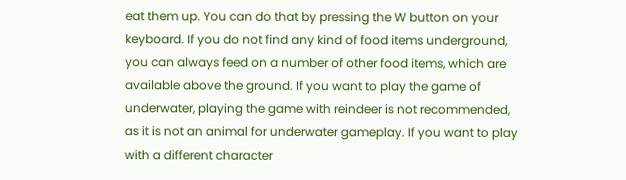eat them up. You can do that by pressing the W button on your keyboard. If you do not find any kind of food items underground, you can always feed on a number of other food items, which are available above the ground. If you want to play the game of underwater, playing the game with reindeer is not recommended, as it is not an animal for underwater gameplay. If you want to play with a different character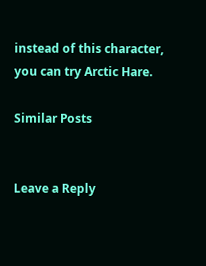instead of this character, you can try Arctic Hare.

Similar Posts


Leave a Reply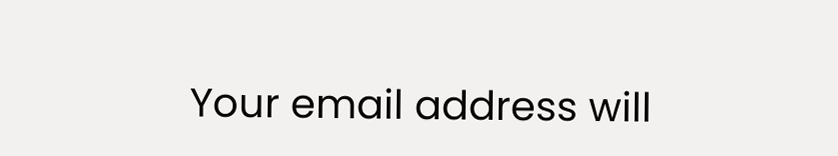Your email address will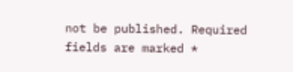not be published. Required fields are marked *